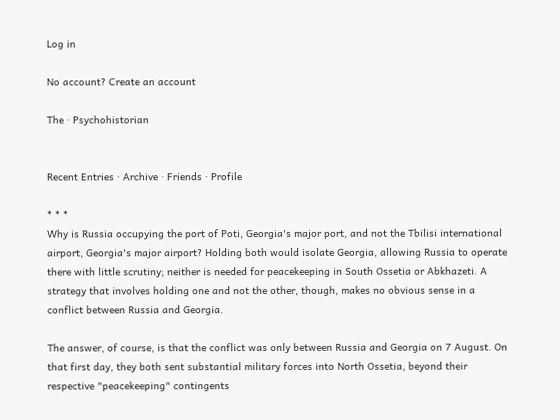Log in

No account? Create an account

The · Psychohistorian


Recent Entries · Archive · Friends · Profile

* * *
Why is Russia occupying the port of Poti, Georgia's major port, and not the Tbilisi international airport, Georgia's major airport? Holding both would isolate Georgia, allowing Russia to operate there with little scrutiny; neither is needed for peacekeeping in South Ossetia or Abkhazeti. A strategy that involves holding one and not the other, though, makes no obvious sense in a conflict between Russia and Georgia.

The answer, of course, is that the conflict was only between Russia and Georgia on 7 August. On that first day, they both sent substantial military forces into North Ossetia, beyond their respective "peacekeeping" contingents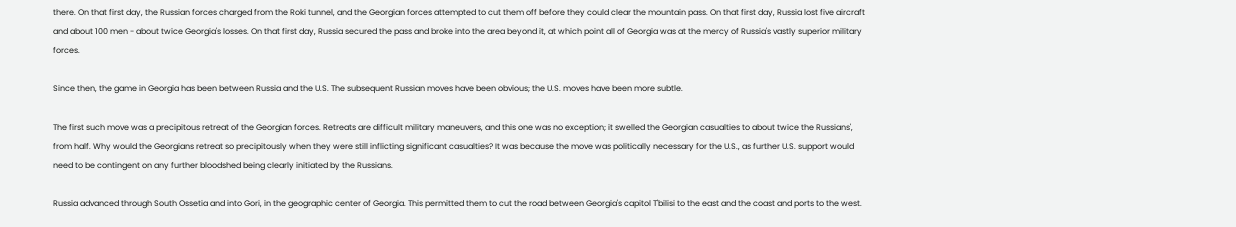there. On that first day, the Russian forces charged from the Roki tunnel, and the Georgian forces attempted to cut them off before they could clear the mountain pass. On that first day, Russia lost five aircraft and about 100 men - about twice Georgia's losses. On that first day, Russia secured the pass and broke into the area beyond it, at which point all of Georgia was at the mercy of Russia's vastly superior military forces.

Since then, the game in Georgia has been between Russia and the U.S. The subsequent Russian moves have been obvious; the U.S. moves have been more subtle.

The first such move was a precipitous retreat of the Georgian forces. Retreats are difficult military maneuvers, and this one was no exception; it swelled the Georgian casualties to about twice the Russians', from half. Why would the Georgians retreat so precipitously when they were still inflicting significant casualties? It was because the move was politically necessary for the U.S., as further U.S. support would need to be contingent on any further bloodshed being clearly initiated by the Russians.

Russia advanced through South Ossetia and into Gori, in the geographic center of Georgia. This permitted them to cut the road between Georgia's capitol T'bilisi to the east and the coast and ports to the west.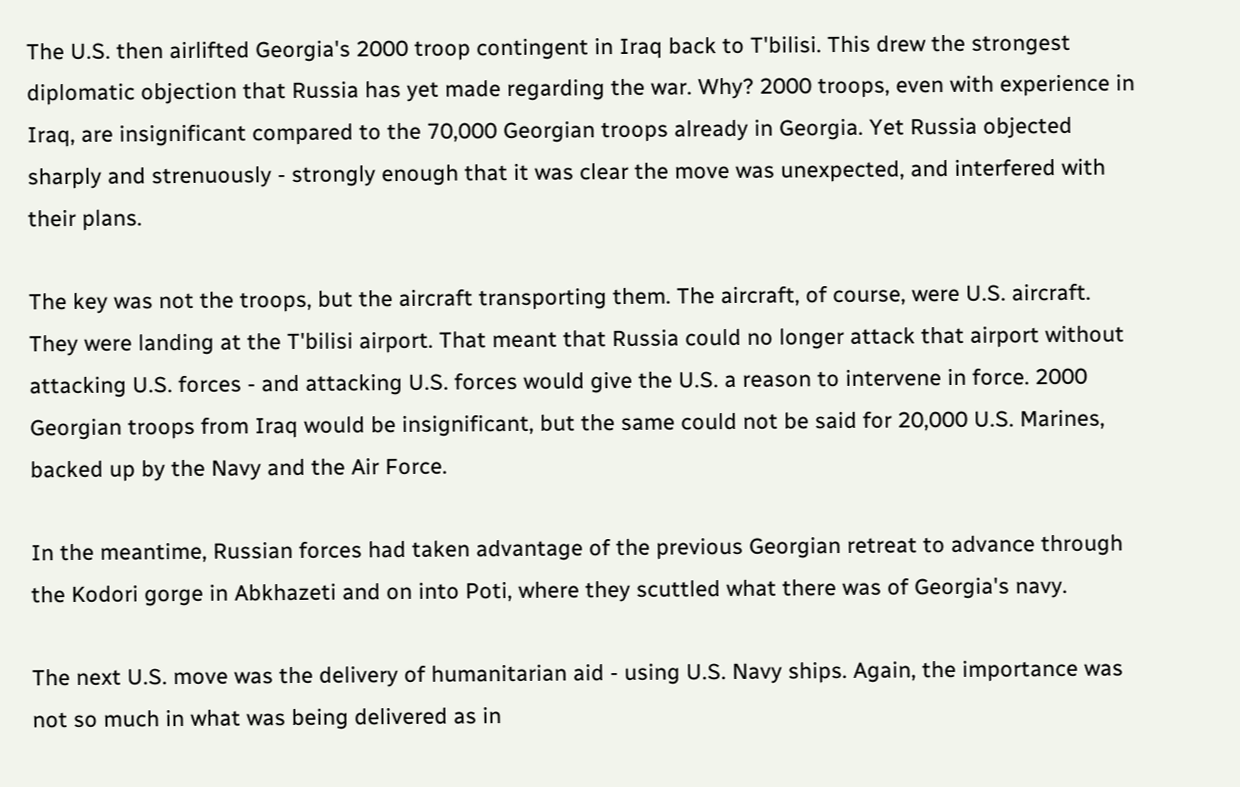The U.S. then airlifted Georgia's 2000 troop contingent in Iraq back to T'bilisi. This drew the strongest diplomatic objection that Russia has yet made regarding the war. Why? 2000 troops, even with experience in Iraq, are insignificant compared to the 70,000 Georgian troops already in Georgia. Yet Russia objected sharply and strenuously - strongly enough that it was clear the move was unexpected, and interfered with their plans.

The key was not the troops, but the aircraft transporting them. The aircraft, of course, were U.S. aircraft. They were landing at the T'bilisi airport. That meant that Russia could no longer attack that airport without attacking U.S. forces - and attacking U.S. forces would give the U.S. a reason to intervene in force. 2000 Georgian troops from Iraq would be insignificant, but the same could not be said for 20,000 U.S. Marines, backed up by the Navy and the Air Force.

In the meantime, Russian forces had taken advantage of the previous Georgian retreat to advance through the Kodori gorge in Abkhazeti and on into Poti, where they scuttled what there was of Georgia's navy.

The next U.S. move was the delivery of humanitarian aid - using U.S. Navy ships. Again, the importance was not so much in what was being delivered as in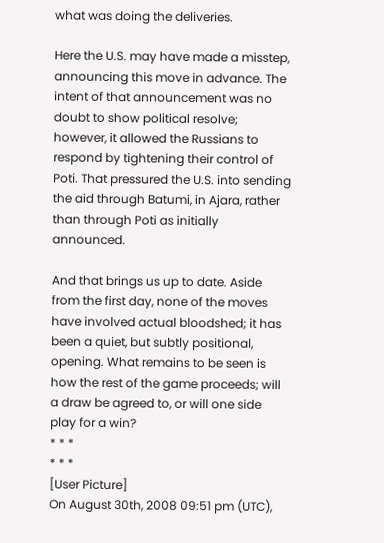what was doing the deliveries.

Here the U.S. may have made a misstep, announcing this move in advance. The intent of that announcement was no doubt to show political resolve; however, it allowed the Russians to respond by tightening their control of Poti. That pressured the U.S. into sending the aid through Batumi, in Ajara, rather than through Poti as initially announced.

And that brings us up to date. Aside from the first day, none of the moves have involved actual bloodshed; it has been a quiet, but subtly positional, opening. What remains to be seen is how the rest of the game proceeds; will a draw be agreed to, or will one side play for a win?
* * *
* * *
[User Picture]
On August 30th, 2008 09:51 pm (UTC),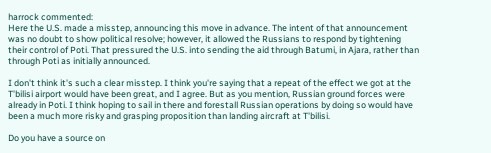harrock commented:
Here the U.S. made a misstep, announcing this move in advance. The intent of that announcement was no doubt to show political resolve; however, it allowed the Russians to respond by tightening their control of Poti. That pressured the U.S. into sending the aid through Batumi, in Ajara, rather than through Poti as initially announced.

I don't think it's such a clear misstep. I think you're saying that a repeat of the effect we got at the T'bilisi airport would have been great, and I agree. But as you mention, Russian ground forces were already in Poti. I think hoping to sail in there and forestall Russian operations by doing so would have been a much more risky and grasping proposition than landing aircraft at T'bilisi.

Do you have a source on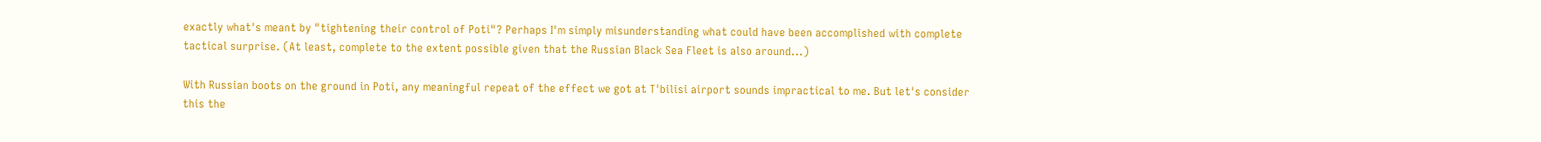exactly what's meant by "tightening their control of Poti"? Perhaps I'm simply misunderstanding what could have been accomplished with complete tactical surprise. (At least, complete to the extent possible given that the Russian Black Sea Fleet is also around...)

With Russian boots on the ground in Poti, any meaningful repeat of the effect we got at T'bilisi airport sounds impractical to me. But let's consider this the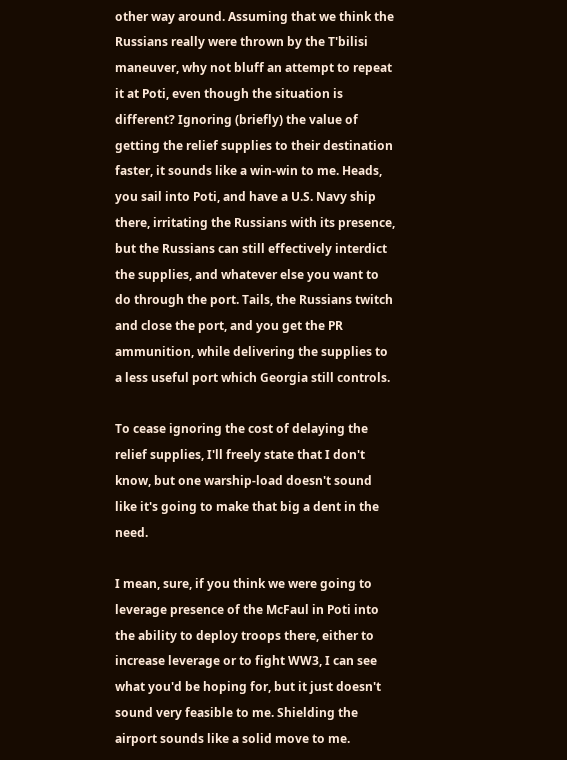other way around. Assuming that we think the Russians really were thrown by the T'bilisi maneuver, why not bluff an attempt to repeat it at Poti, even though the situation is different? Ignoring (briefly) the value of getting the relief supplies to their destination faster, it sounds like a win-win to me. Heads, you sail into Poti, and have a U.S. Navy ship there, irritating the Russians with its presence, but the Russians can still effectively interdict the supplies, and whatever else you want to do through the port. Tails, the Russians twitch and close the port, and you get the PR ammunition, while delivering the supplies to a less useful port which Georgia still controls.

To cease ignoring the cost of delaying the relief supplies, I'll freely state that I don't know, but one warship-load doesn't sound like it's going to make that big a dent in the need.

I mean, sure, if you think we were going to leverage presence of the McFaul in Poti into the ability to deploy troops there, either to increase leverage or to fight WW3, I can see what you'd be hoping for, but it just doesn't sound very feasible to me. Shielding the airport sounds like a solid move to me.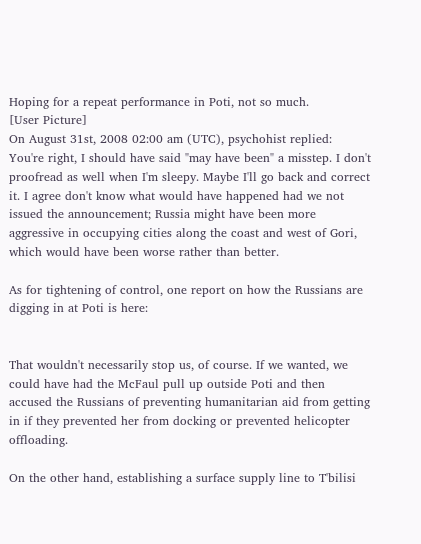Hoping for a repeat performance in Poti, not so much.
[User Picture]
On August 31st, 2008 02:00 am (UTC), psychohist replied:
You're right, I should have said "may have been" a misstep. I don't proofread as well when I'm sleepy. Maybe I'll go back and correct it. I agree don't know what would have happened had we not issued the announcement; Russia might have been more aggressive in occupying cities along the coast and west of Gori, which would have been worse rather than better.

As for tightening of control, one report on how the Russians are digging in at Poti is here:


That wouldn't necessarily stop us, of course. If we wanted, we could have had the McFaul pull up outside Poti and then accused the Russians of preventing humanitarian aid from getting in if they prevented her from docking or prevented helicopter offloading.

On the other hand, establishing a surface supply line to T'bilisi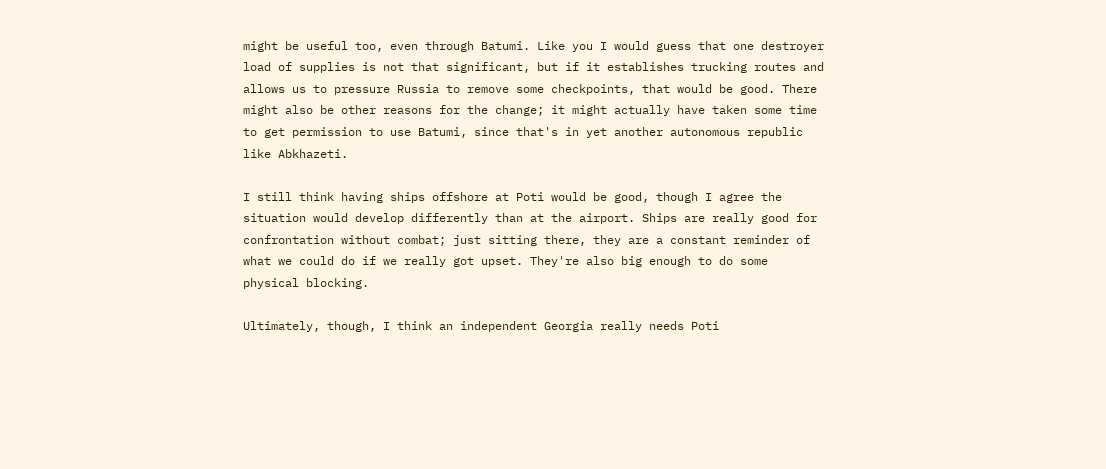might be useful too, even through Batumi. Like you I would guess that one destroyer load of supplies is not that significant, but if it establishes trucking routes and allows us to pressure Russia to remove some checkpoints, that would be good. There might also be other reasons for the change; it might actually have taken some time to get permission to use Batumi, since that's in yet another autonomous republic like Abkhazeti.

I still think having ships offshore at Poti would be good, though I agree the situation would develop differently than at the airport. Ships are really good for confrontation without combat; just sitting there, they are a constant reminder of what we could do if we really got upset. They're also big enough to do some physical blocking.

Ultimately, though, I think an independent Georgia really needs Poti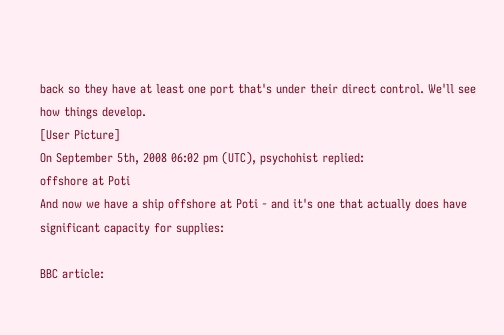back so they have at least one port that's under their direct control. We'll see how things develop.
[User Picture]
On September 5th, 2008 06:02 pm (UTC), psychohist replied:
offshore at Poti
And now we have a ship offshore at Poti - and it's one that actually does have significant capacity for supplies:

BBC article: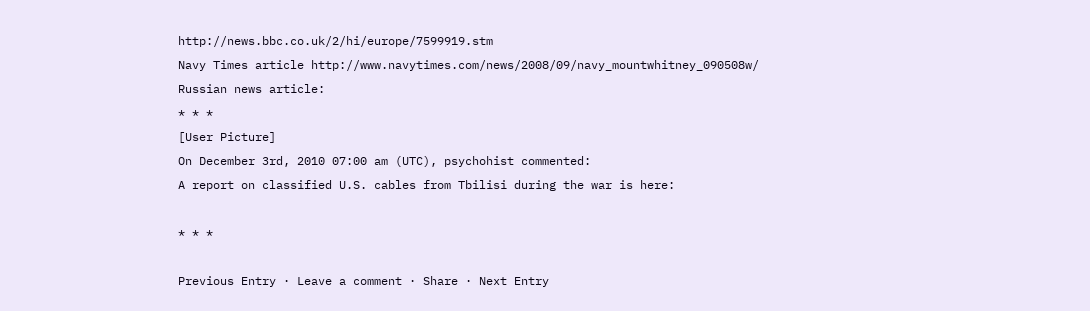http://news.bbc.co.uk/2/hi/europe/7599919.stm
Navy Times article http://www.navytimes.com/news/2008/09/navy_mountwhitney_090508w/
Russian news article:
* * *
[User Picture]
On December 3rd, 2010 07:00 am (UTC), psychohist commented:
A report on classified U.S. cables from Tbilisi during the war is here:

* * *

Previous Entry · Leave a comment · Share · Next Entry